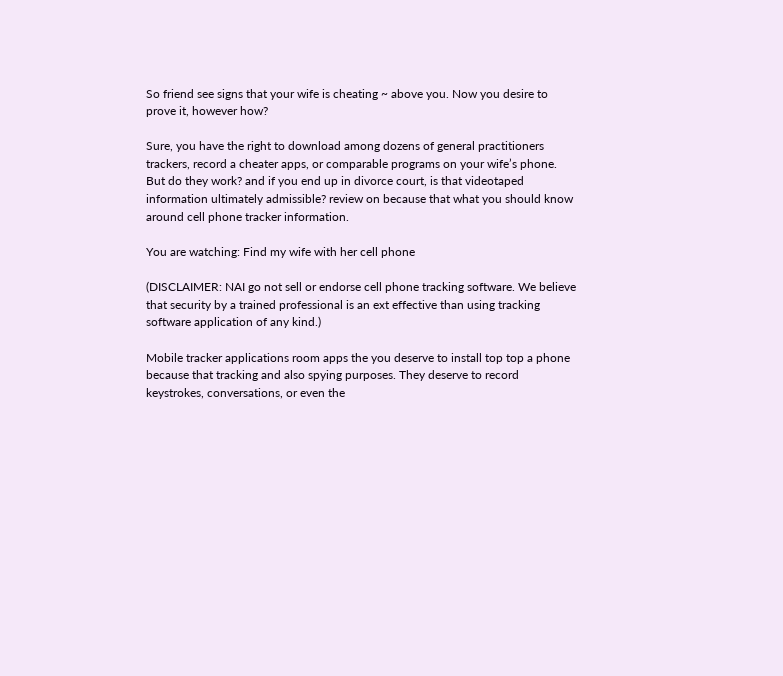So friend see signs that your wife is cheating ~ above you. Now you desire to prove it, however how?

Sure, you have the right to download among dozens of general practitioners trackers, record a cheater apps, or comparable programs on your wife’s phone. But do they work? and if you end up in divorce court, is that videotaped information ultimately admissible? review on because that what you should know around cell phone tracker information.

You are watching: Find my wife with her cell phone

(DISCLAIMER: NAI go not sell or endorse cell phone tracking software. We believe that security by a trained professional is an ext effective than using tracking software application of any kind.)

Mobile tracker applications room apps the you deserve to install top top a phone because that tracking and also spying purposes. They deserve to record keystrokes, conversations, or even the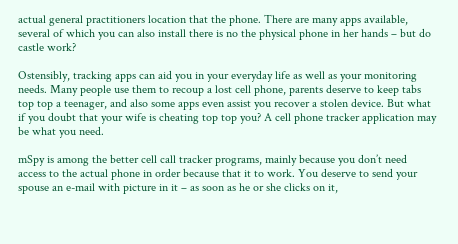actual general practitioners location that the phone. There are many apps available, several of which you can also install there is no the physical phone in her hands – but do castle work?

Ostensibly, tracking apps can aid you in your everyday life as well as your monitoring needs. Many people use them to recoup a lost cell phone, parents deserve to keep tabs top top a teenager, and also some apps even assist you recover a stolen device. But what if you doubt that your wife is cheating top top you? A cell phone tracker application may be what you need.

mSpy is among the better cell call tracker programs, mainly because you don’t need access to the actual phone in order because that it to work. You deserve to send your spouse an e-mail with picture in it – as soon as he or she clicks on it,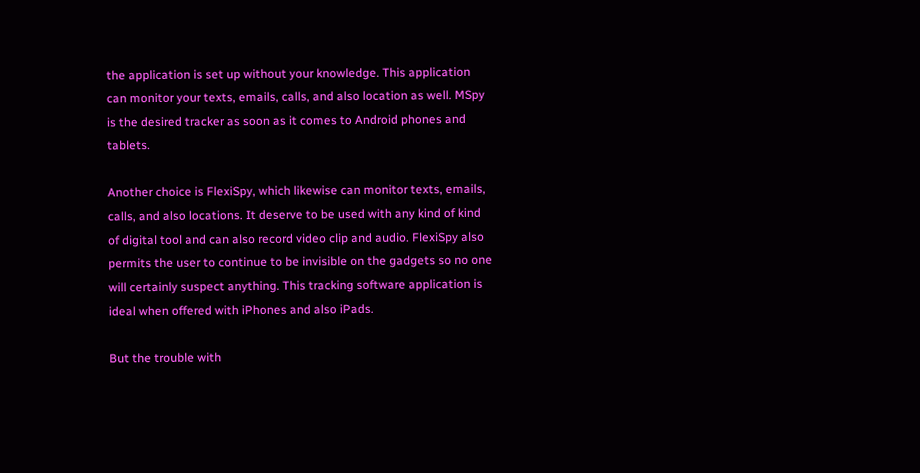the application is set up without your knowledge. This application can monitor your texts, emails, calls, and also location as well. MSpy is the desired tracker as soon as it comes to Android phones and tablets.

Another choice is FlexiSpy, which likewise can monitor texts, emails, calls, and also locations. It deserve to be used with any kind of kind of digital tool and can also record video clip and audio. FlexiSpy also permits the user to continue to be invisible on the gadgets so no one will certainly suspect anything. This tracking software application is ideal when offered with iPhones and also iPads.

But the trouble with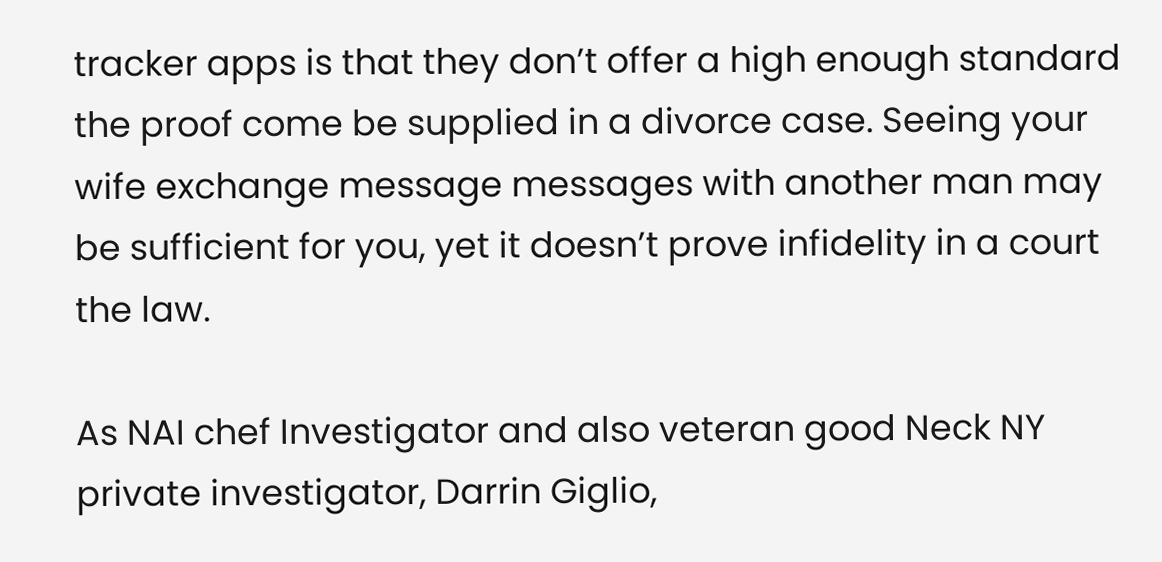tracker apps is that they don’t offer a high enough standard the proof come be supplied in a divorce case. Seeing your wife exchange message messages with another man may be sufficient for you, yet it doesn’t prove infidelity in a court the law.

As NAI chef Investigator and also veteran good Neck NY private investigator, Darrin Giglio,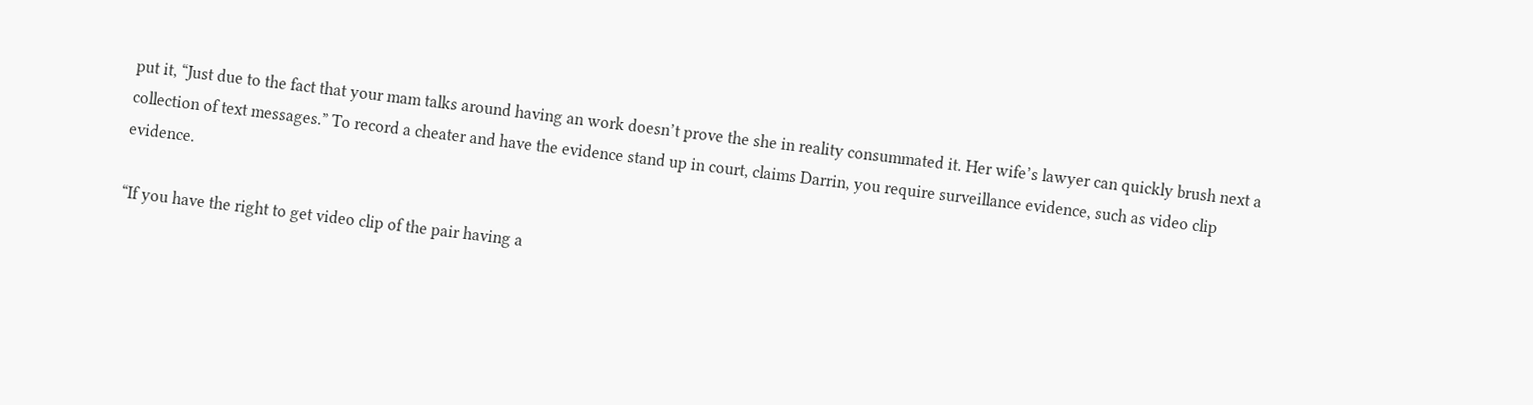put it, “Just due to the fact that your mam talks around having an work doesn’t prove the she in reality consummated it. Her wife’s lawyer can quickly brush next a collection of text messages.” To record a cheater and have the evidence stand up in court, claims Darrin, you require surveillance evidence, such as video clip evidence.

“If you have the right to get video clip of the pair having a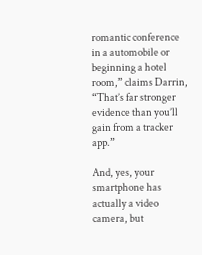romantic conference in a automobile or beginning a hotel room,” claims Darrin, “That’s far stronger evidence than you’ll gain from a tracker app.”

And, yes, your smartphone has actually a video camera, but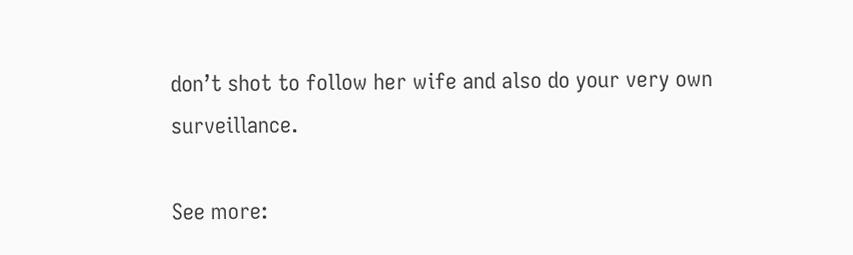don’t shot to follow her wife and also do your very own surveillance.

See more: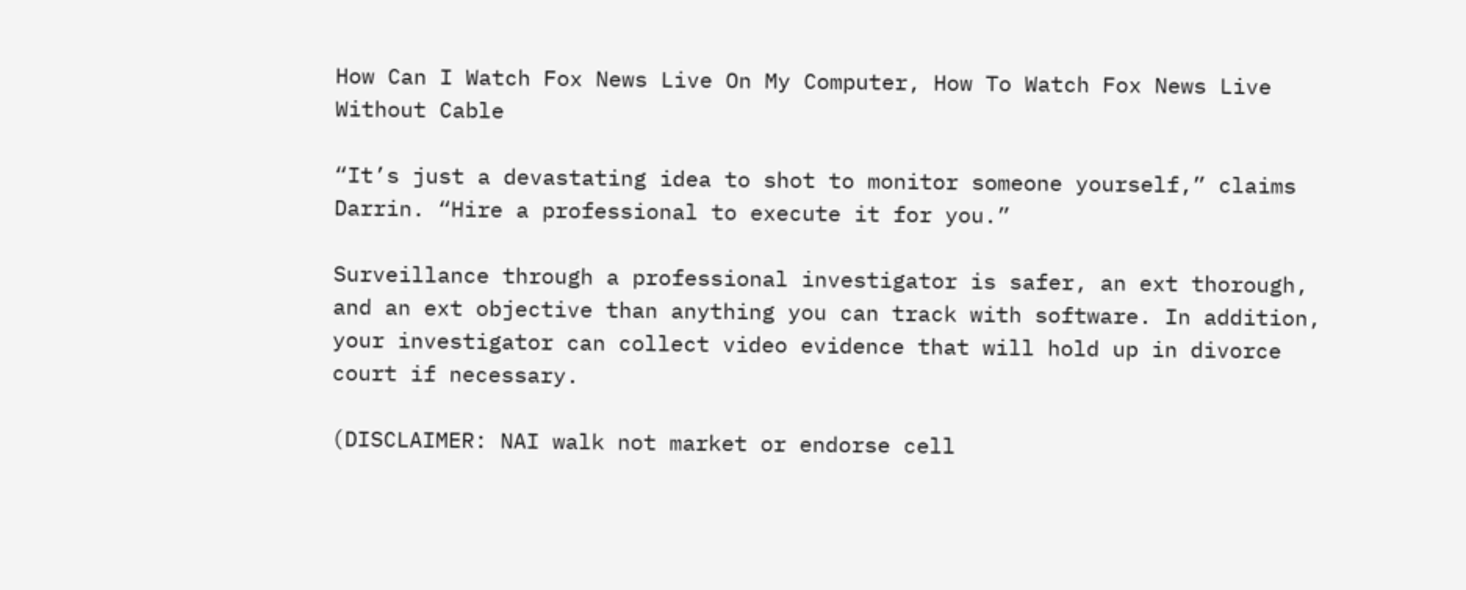How Can I Watch Fox News Live On My Computer, How To Watch Fox News Live Without Cable

“It’s just a devastating idea to shot to monitor someone yourself,” claims Darrin. “Hire a professional to execute it for you.”

Surveillance through a professional investigator is safer, an ext thorough, and an ext objective than anything you can track with software. In addition, your investigator can collect video evidence that will hold up in divorce court if necessary.

(DISCLAIMER: NAI walk not market or endorse cell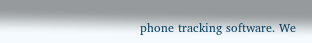phone tracking software. We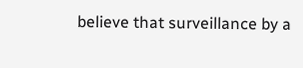believe that surveillance by a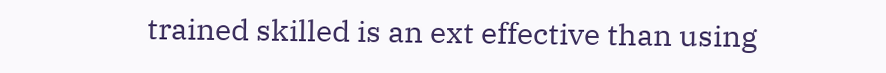trained skilled is an ext effective than using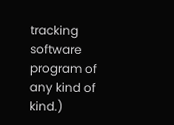tracking software program of any kind of kind.)